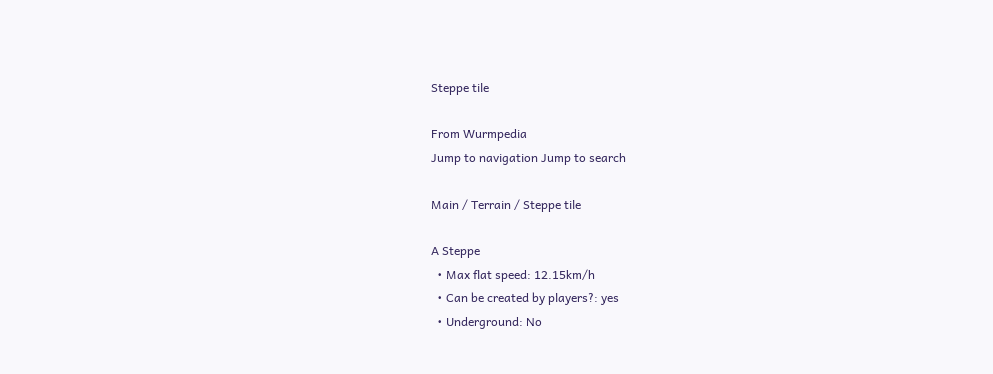Steppe tile

From Wurmpedia
Jump to navigation Jump to search

Main / Terrain / Steppe tile

A Steppe
  • Max flat speed: 12.15km/h
  • Can be created by players?: yes
  • Underground: No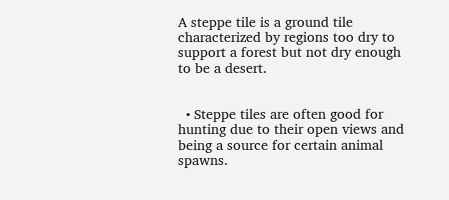A steppe tile is a ground tile characterized by regions too dry to support a forest but not dry enough to be a desert.


  • Steppe tiles are often good for hunting due to their open views and being a source for certain animal spawns.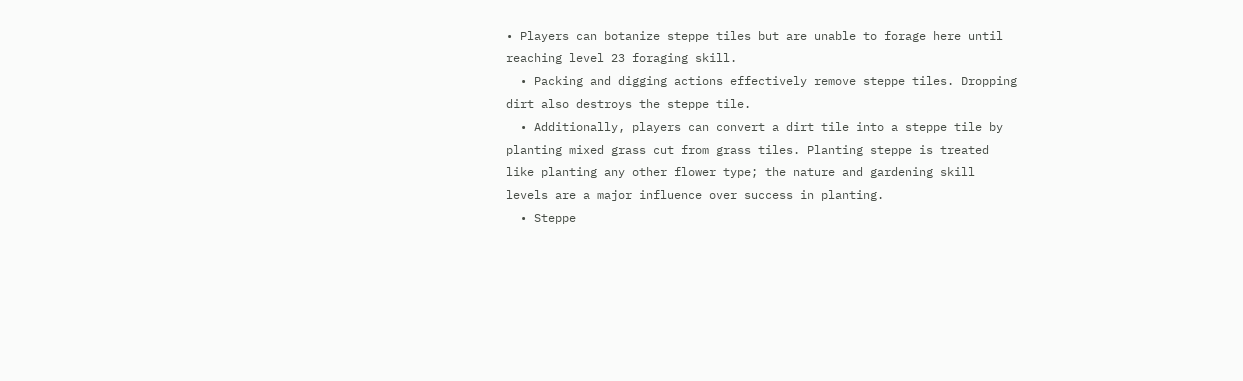• Players can botanize steppe tiles but are unable to forage here until reaching level 23 foraging skill.
  • Packing and digging actions effectively remove steppe tiles. Dropping dirt also destroys the steppe tile.
  • Additionally, players can convert a dirt tile into a steppe tile by planting mixed grass cut from grass tiles. Planting steppe is treated like planting any other flower type; the nature and gardening skill levels are a major influence over success in planting.
  • Steppe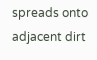spreads onto adjacent dirt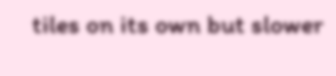tiles on its own but slower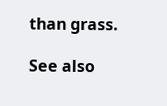than grass.

See also